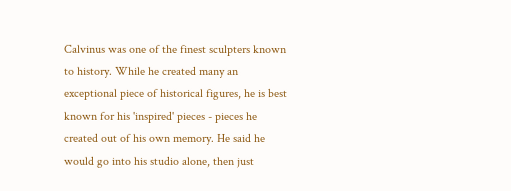Calvinus was one of the finest sculpters known to history. While he created many an exceptional piece of historical figures, he is best known for his 'inspired' pieces - pieces he created out of his own memory. He said he would go into his studio alone, then just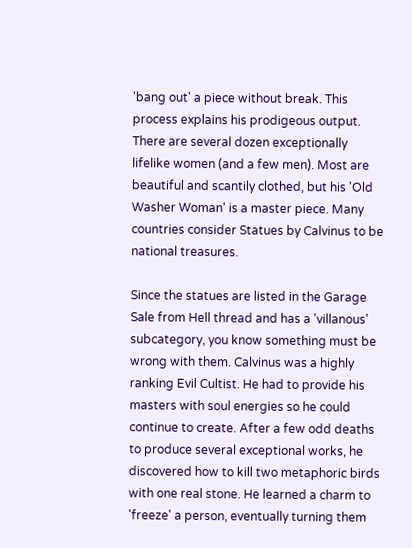'bang out' a piece without break. This process explains his prodigeous output. There are several dozen exceptionally lifelike women (and a few men). Most are beautiful and scantily clothed, but his 'Old Washer Woman' is a master piece. Many countries consider Statues by Calvinus to be national treasures.

Since the statues are listed in the Garage Sale from Hell thread and has a 'villanous' subcategory, you know something must be wrong with them. Calvinus was a highly ranking Evil Cultist. He had to provide his masters with soul energies so he could continue to create. After a few odd deaths to produce several exceptional works, he discovered how to kill two metaphoric birds with one real stone. He learned a charm to 'freeze' a person, eventually turning them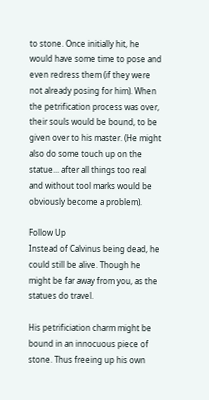to stone. Once initially hit, he would have some time to pose and even redress them (if they were not already posing for him). When the petrification process was over, their souls would be bound, to be given over to his master. (He might also do some touch up on the statue... after all things too real and without tool marks would be obviously become a problem).

Follow Up
Instead of Calvinus being dead, he could still be alive. Though he might be far away from you, as the statues do travel.

His petrificiation charm might be bound in an innocuous piece of stone. Thus freeing up his own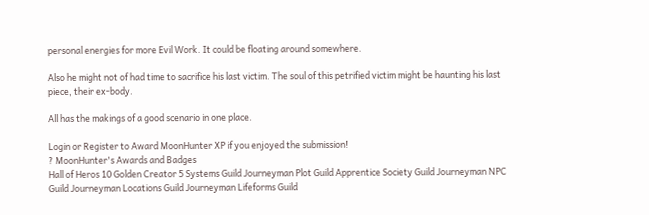personal energies for more Evil Work. It could be floating around somewhere.

Also he might not of had time to sacrifice his last victim. The soul of this petrified victim might be haunting his last piece, their ex-body.

All has the makings of a good scenario in one place.

Login or Register to Award MoonHunter XP if you enjoyed the submission!
? MoonHunter's Awards and Badges
Hall of Heros 10 Golden Creator 5 Systems Guild Journeyman Plot Guild Apprentice Society Guild Journeyman NPC Guild Journeyman Locations Guild Journeyman Lifeforms Guild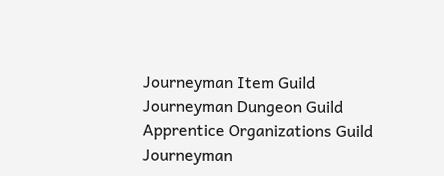Journeyman Item Guild Journeyman Dungeon Guild Apprentice Organizations Guild Journeyman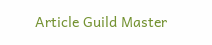Article Guild Master